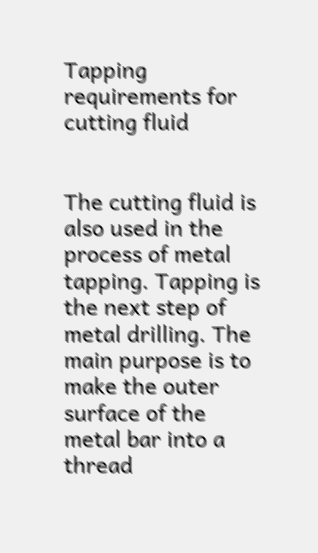Tapping requirements for cutting fluid


The cutting fluid is also used in the process of metal tapping. Tapping is the next step of metal drilling. The main purpose is to make the outer surface of the metal bar into a thread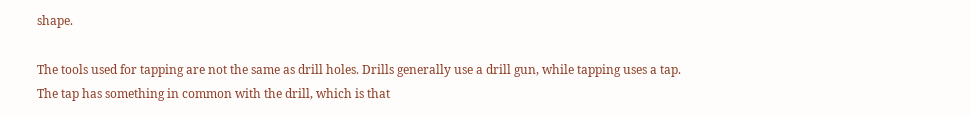shape.

The tools used for tapping are not the same as drill holes. Drills generally use a drill gun, while tapping uses a tap. The tap has something in common with the drill, which is that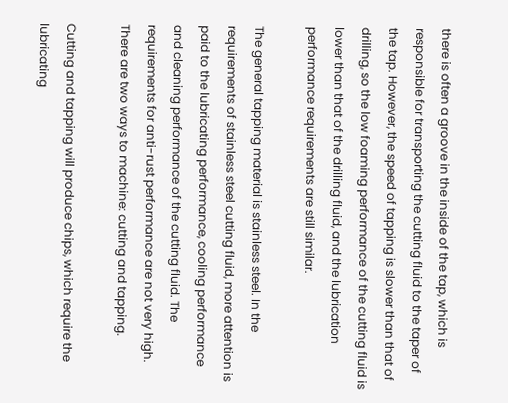there is often a groove in the inside of the tap, which is responsible for transporting the cutting fluid to the taper of the tap. However, the speed of tapping is slower than that of drilling, so the low foaming performance of the cutting fluid is lower than that of the drilling fluid, and the lubrication performance requirements are still similar.

The general tapping material is stainless steel. In the requirements of stainless steel cutting fluid, more attention is paid to the lubricating performance, cooling performance and cleaning performance of the cutting fluid. The requirements for anti-rust performance are not very high. There are two ways to machine: cutting and tapping.

Cutting and tapping will produce chips, which require the lubricating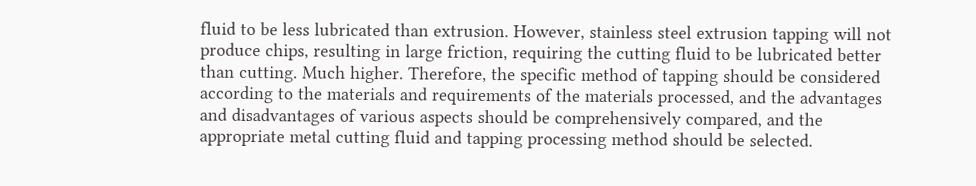fluid to be less lubricated than extrusion. However, stainless steel extrusion tapping will not produce chips, resulting in large friction, requiring the cutting fluid to be lubricated better than cutting. Much higher. Therefore, the specific method of tapping should be considered according to the materials and requirements of the materials processed, and the advantages and disadvantages of various aspects should be comprehensively compared, and the appropriate metal cutting fluid and tapping processing method should be selected.